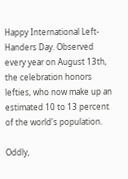Happy International Left-Handers Day. Observed every year on August 13th, the celebration honors lefties, who now make up an estimated 10 to 13 percent of the world's population.

Oddly,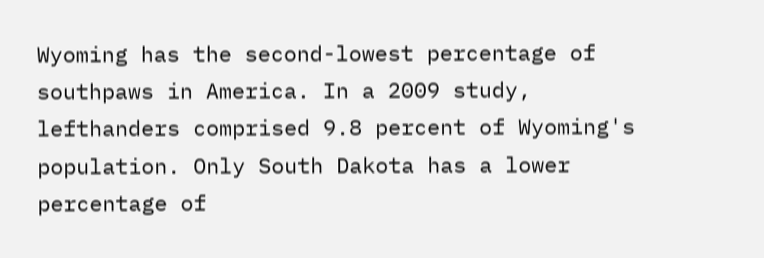Wyoming has the second-lowest percentage of southpaws in America. In a 2009 study, lefthanders comprised 9.8 percent of Wyoming's population. Only South Dakota has a lower percentage of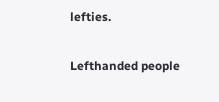lefties.

Lefthanded people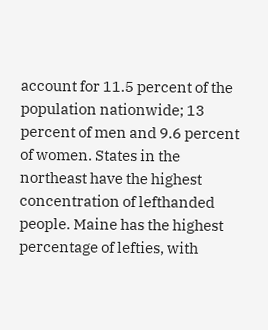account for 11.5 percent of the population nationwide; 13 percent of men and 9.6 percent of women. States in the northeast have the highest concentration of lefthanded people. Maine has the highest percentage of lefties, with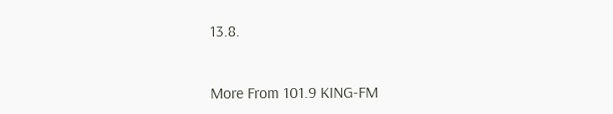13.8.


More From 101.9 KING-FM